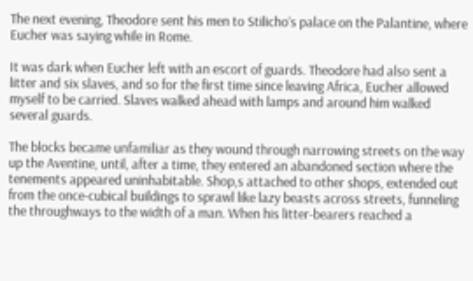The next evening, Theodore sent his men to Stilicho’s palace on the Palantine, where Eucher was saying while in Rome.

It was dark when Eucher left with an escort of guards. Theodore had also sent a litter and six slaves, and so for the first time since leaving Africa, Eucher allowed myself to be carried. Slaves walked ahead with lamps and around him walked several guards.

The blocks became unfamiliar as they wound through narrowing streets on the way up the Aventine, until, after a time, they entered an abandoned section where the tenements appeared uninhabitable. Shop,s attached to other shops, extended out from the once-cubical buildings to sprawl like lazy beasts across streets, funneling the throughways to the width of a man. When his litter-bearers reached a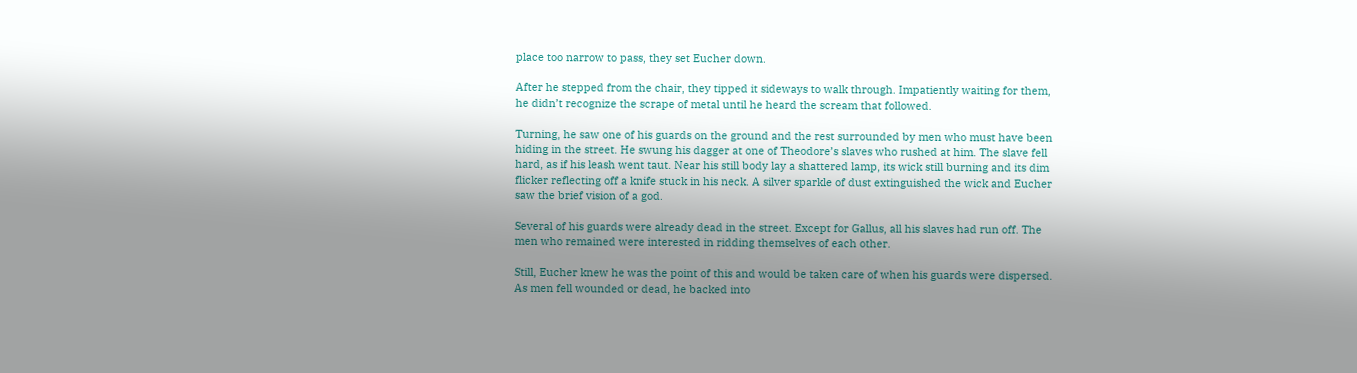place too narrow to pass, they set Eucher down.

After he stepped from the chair, they tipped it sideways to walk through. Impatiently waiting for them, he didn’t recognize the scrape of metal until he heard the scream that followed.

Turning, he saw one of his guards on the ground and the rest surrounded by men who must have been hiding in the street. He swung his dagger at one of Theodore’s slaves who rushed at him. The slave fell hard, as if his leash went taut. Near his still body lay a shattered lamp, its wick still burning and its dim flicker reflecting off a knife stuck in his neck. A silver sparkle of dust extinguished the wick and Eucher saw the brief vision of a god.

Several of his guards were already dead in the street. Except for Gallus, all his slaves had run off. The men who remained were interested in ridding themselves of each other.

Still, Eucher knew he was the point of this and would be taken care of when his guards were dispersed. As men fell wounded or dead, he backed into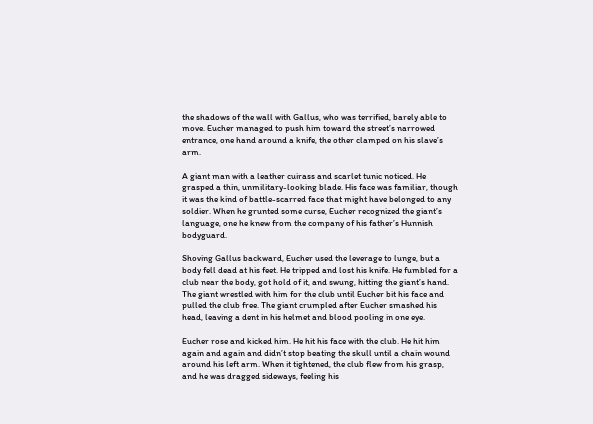the shadows of the wall with Gallus, who was terrified, barely able to move. Eucher managed to push him toward the street’s narrowed entrance, one hand around a knife, the other clamped on his slave’s arm.

A giant man with a leather cuirass and scarlet tunic noticed. He grasped a thin, unmilitary-looking blade. His face was familiar, though it was the kind of battle-scarred face that might have belonged to any soldier. When he grunted some curse, Eucher recognized the giant’s language, one he knew from the company of his father’s Hunnish bodyguard.

Shoving Gallus backward, Eucher used the leverage to lunge, but a body fell dead at his feet. He tripped and lost his knife. He fumbled for a club near the body, got hold of it, and swung, hitting the giant’s hand. The giant wrestled with him for the club until Eucher bit his face and pulled the club free. The giant crumpled after Eucher smashed his head, leaving a dent in his helmet and blood pooling in one eye.

Eucher rose and kicked him. He hit his face with the club. He hit him again and again and didn’t stop beating the skull until a chain wound around his left arm. When it tightened, the club flew from his grasp, and he was dragged sideways, feeling his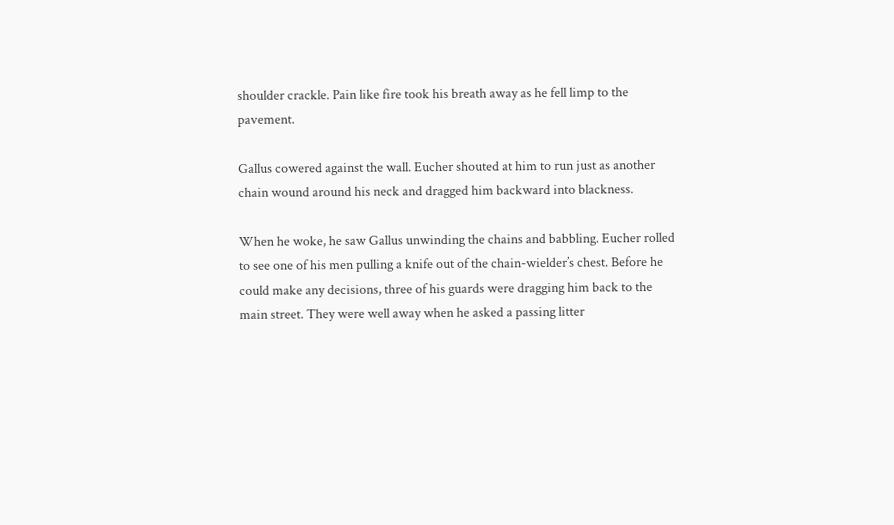shoulder crackle. Pain like fire took his breath away as he fell limp to the pavement.

Gallus cowered against the wall. Eucher shouted at him to run just as another chain wound around his neck and dragged him backward into blackness.

When he woke, he saw Gallus unwinding the chains and babbling. Eucher rolled to see one of his men pulling a knife out of the chain-wielder’s chest. Before he could make any decisions, three of his guards were dragging him back to the main street. They were well away when he asked a passing litter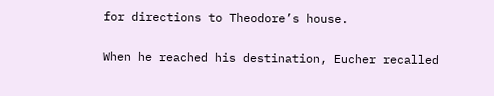for directions to Theodore’s house.

When he reached his destination, Eucher recalled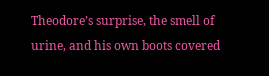Theodore’s surprise, the smell of urine, and his own boots covered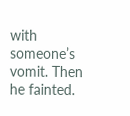with someone’s vomit. Then he fainted.